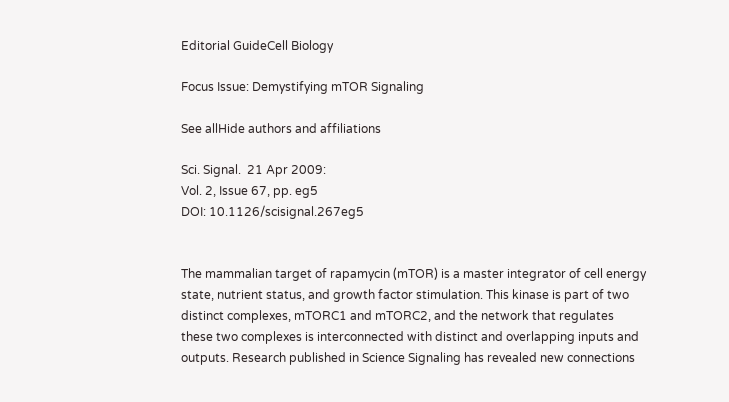Editorial GuideCell Biology

Focus Issue: Demystifying mTOR Signaling

See allHide authors and affiliations

Sci. Signal.  21 Apr 2009:
Vol. 2, Issue 67, pp. eg5
DOI: 10.1126/scisignal.267eg5


The mammalian target of rapamycin (mTOR) is a master integrator of cell energy state, nutrient status, and growth factor stimulation. This kinase is part of two distinct complexes, mTORC1 and mTORC2, and the network that regulates these two complexes is interconnected with distinct and overlapping inputs and outputs. Research published in Science Signaling has revealed new connections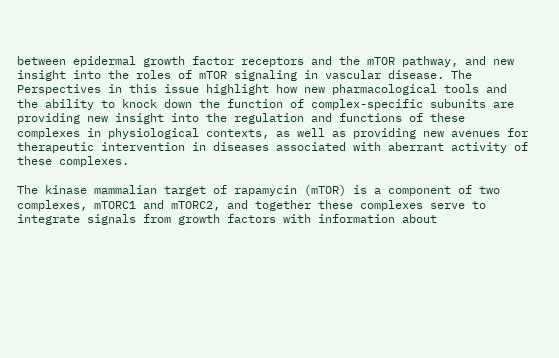between epidermal growth factor receptors and the mTOR pathway, and new insight into the roles of mTOR signaling in vascular disease. The Perspectives in this issue highlight how new pharmacological tools and the ability to knock down the function of complex-specific subunits are providing new insight into the regulation and functions of these complexes in physiological contexts, as well as providing new avenues for therapeutic intervention in diseases associated with aberrant activity of these complexes.

The kinase mammalian target of rapamycin (mTOR) is a component of two complexes, mTORC1 and mTORC2, and together these complexes serve to integrate signals from growth factors with information about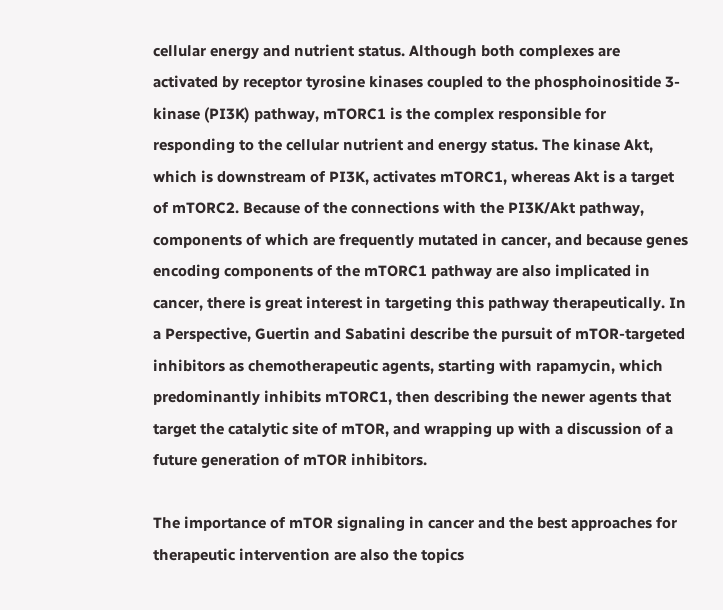cellular energy and nutrient status. Although both complexes are activated by receptor tyrosine kinases coupled to the phosphoinositide 3-kinase (PI3K) pathway, mTORC1 is the complex responsible for responding to the cellular nutrient and energy status. The kinase Akt, which is downstream of PI3K, activates mTORC1, whereas Akt is a target of mTORC2. Because of the connections with the PI3K/Akt pathway, components of which are frequently mutated in cancer, and because genes encoding components of the mTORC1 pathway are also implicated in cancer, there is great interest in targeting this pathway therapeutically. In a Perspective, Guertin and Sabatini describe the pursuit of mTOR-targeted inhibitors as chemotherapeutic agents, starting with rapamycin, which predominantly inhibits mTORC1, then describing the newer agents that target the catalytic site of mTOR, and wrapping up with a discussion of a future generation of mTOR inhibitors.

The importance of mTOR signaling in cancer and the best approaches for therapeutic intervention are also the topics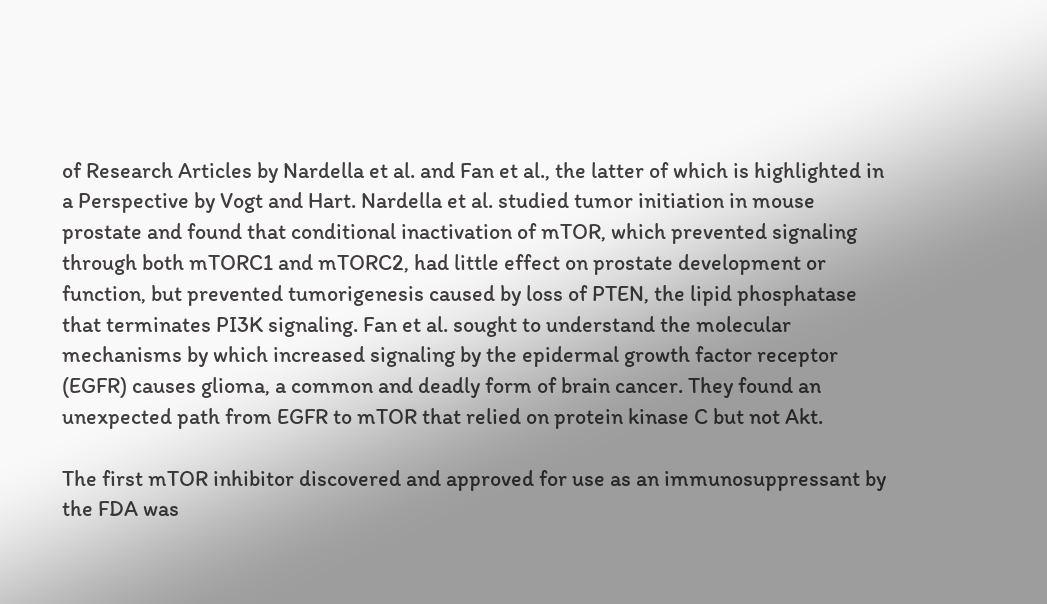of Research Articles by Nardella et al. and Fan et al., the latter of which is highlighted in a Perspective by Vogt and Hart. Nardella et al. studied tumor initiation in mouse prostate and found that conditional inactivation of mTOR, which prevented signaling through both mTORC1 and mTORC2, had little effect on prostate development or function, but prevented tumorigenesis caused by loss of PTEN, the lipid phosphatase that terminates PI3K signaling. Fan et al. sought to understand the molecular mechanisms by which increased signaling by the epidermal growth factor receptor (EGFR) causes glioma, a common and deadly form of brain cancer. They found an unexpected path from EGFR to mTOR that relied on protein kinase C but not Akt.

The first mTOR inhibitor discovered and approved for use as an immunosuppressant by the FDA was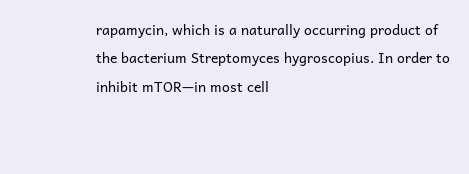rapamycin, which is a naturally occurring product of the bacterium Streptomyces hygroscopius. In order to inhibit mTOR—in most cell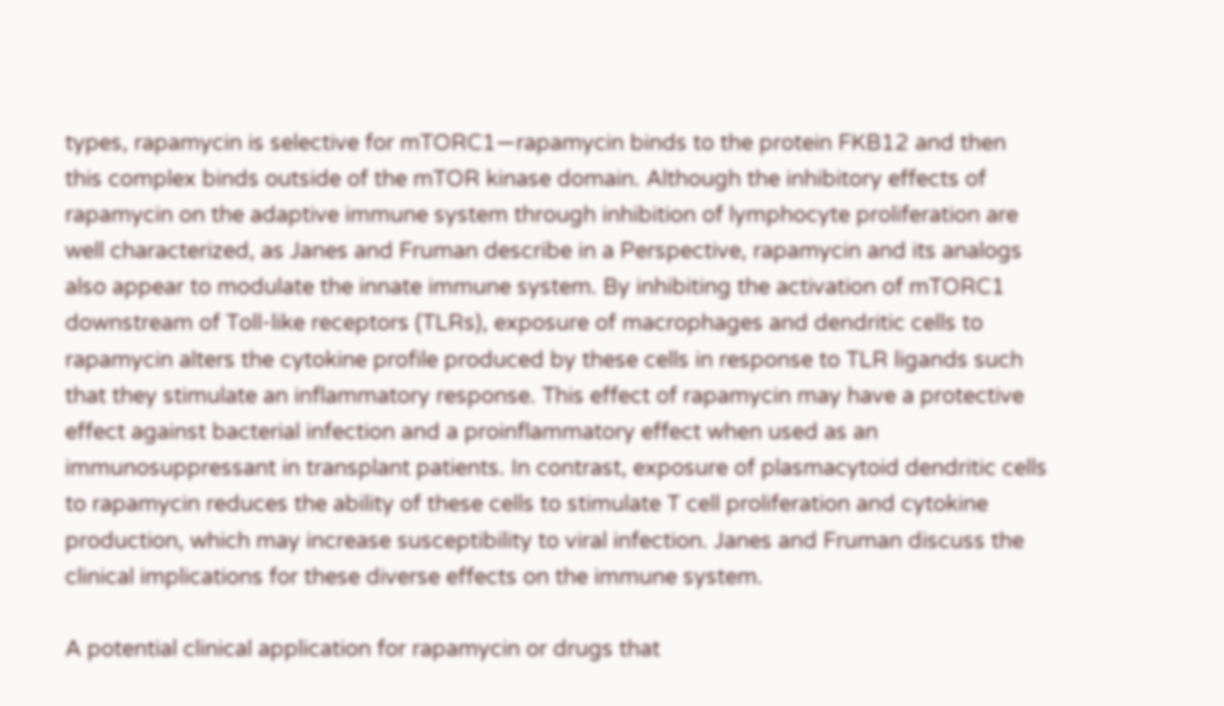types, rapamycin is selective for mTORC1—rapamycin binds to the protein FKB12 and then this complex binds outside of the mTOR kinase domain. Although the inhibitory effects of rapamycin on the adaptive immune system through inhibition of lymphocyte proliferation are well characterized, as Janes and Fruman describe in a Perspective, rapamycin and its analogs also appear to modulate the innate immune system. By inhibiting the activation of mTORC1 downstream of Toll-like receptors (TLRs), exposure of macrophages and dendritic cells to rapamycin alters the cytokine profile produced by these cells in response to TLR ligands such that they stimulate an inflammatory response. This effect of rapamycin may have a protective effect against bacterial infection and a proinflammatory effect when used as an immunosuppressant in transplant patients. In contrast, exposure of plasmacytoid dendritic cells to rapamycin reduces the ability of these cells to stimulate T cell proliferation and cytokine production, which may increase susceptibility to viral infection. Janes and Fruman discuss the clinical implications for these diverse effects on the immune system.

A potential clinical application for rapamycin or drugs that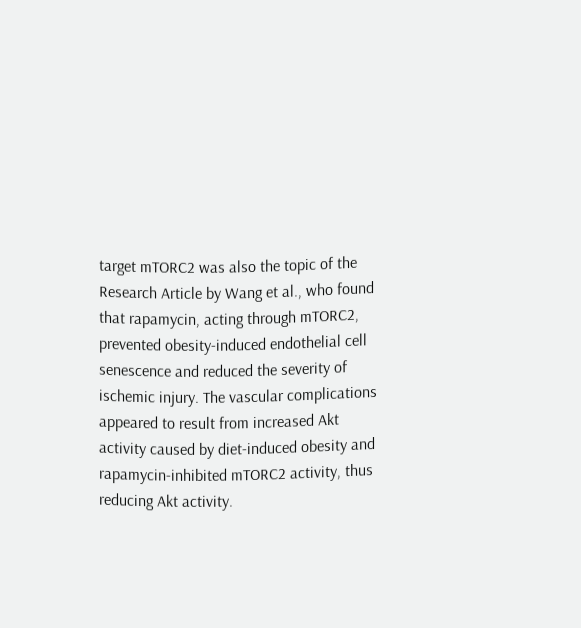target mTORC2 was also the topic of the Research Article by Wang et al., who found that rapamycin, acting through mTORC2, prevented obesity-induced endothelial cell senescence and reduced the severity of ischemic injury. The vascular complications appeared to result from increased Akt activity caused by diet-induced obesity and rapamycin-inhibited mTORC2 activity, thus reducing Akt activity.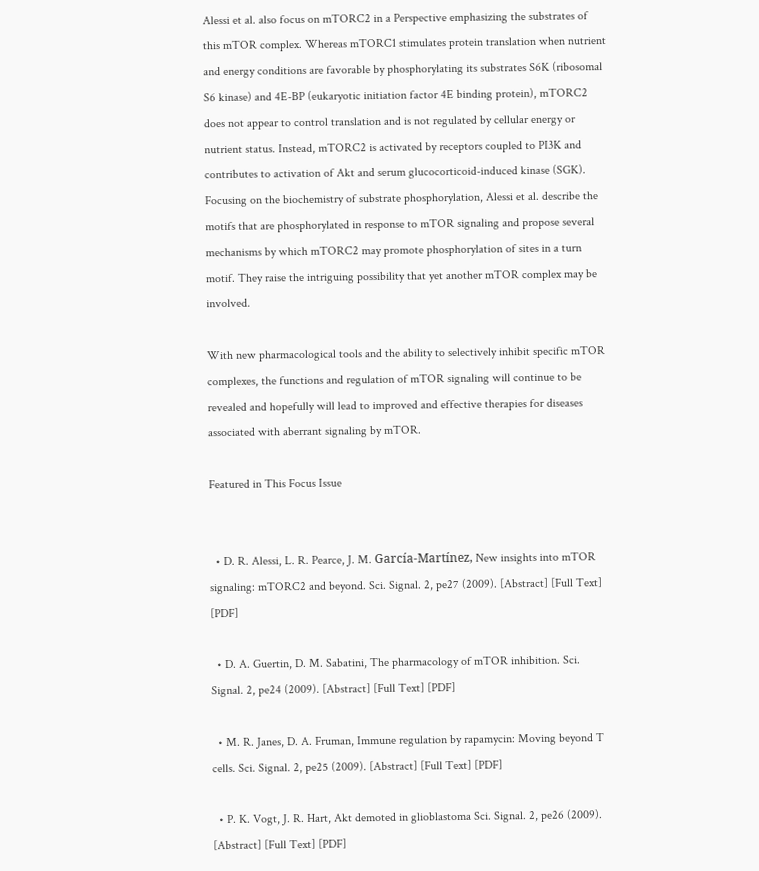Alessi et al. also focus on mTORC2 in a Perspective emphasizing the substrates of this mTOR complex. Whereas mTORC1 stimulates protein translation when nutrient and energy conditions are favorable by phosphorylating its substrates S6K (ribosomal S6 kinase) and 4E-BP (eukaryotic initiation factor 4E binding protein), mTORC2 does not appear to control translation and is not regulated by cellular energy or nutrient status. Instead, mTORC2 is activated by receptors coupled to PI3K and contributes to activation of Akt and serum glucocorticoid-induced kinase (SGK). Focusing on the biochemistry of substrate phosphorylation, Alessi et al. describe the motifs that are phosphorylated in response to mTOR signaling and propose several mechanisms by which mTORC2 may promote phosphorylation of sites in a turn motif. They raise the intriguing possibility that yet another mTOR complex may be involved.

With new pharmacological tools and the ability to selectively inhibit specific mTOR complexes, the functions and regulation of mTOR signaling will continue to be revealed and hopefully will lead to improved and effective therapies for diseases associated with aberrant signaling by mTOR.

Featured in This Focus Issue


  • D. R. Alessi, L. R. Pearce, J. M. García-Martínez, New insights into mTOR signaling: mTORC2 and beyond. Sci. Signal. 2, pe27 (2009). [Abstract] [Full Text] [PDF]

  • D. A. Guertin, D. M. Sabatini, The pharmacology of mTOR inhibition. Sci. Signal. 2, pe24 (2009). [Abstract] [Full Text] [PDF]

  • M. R. Janes, D. A. Fruman, Immune regulation by rapamycin: Moving beyond T cells. Sci. Signal. 2, pe25 (2009). [Abstract] [Full Text] [PDF]

  • P. K. Vogt, J. R. Hart, Akt demoted in glioblastoma Sci. Signal. 2, pe26 (2009). [Abstract] [Full Text] [PDF]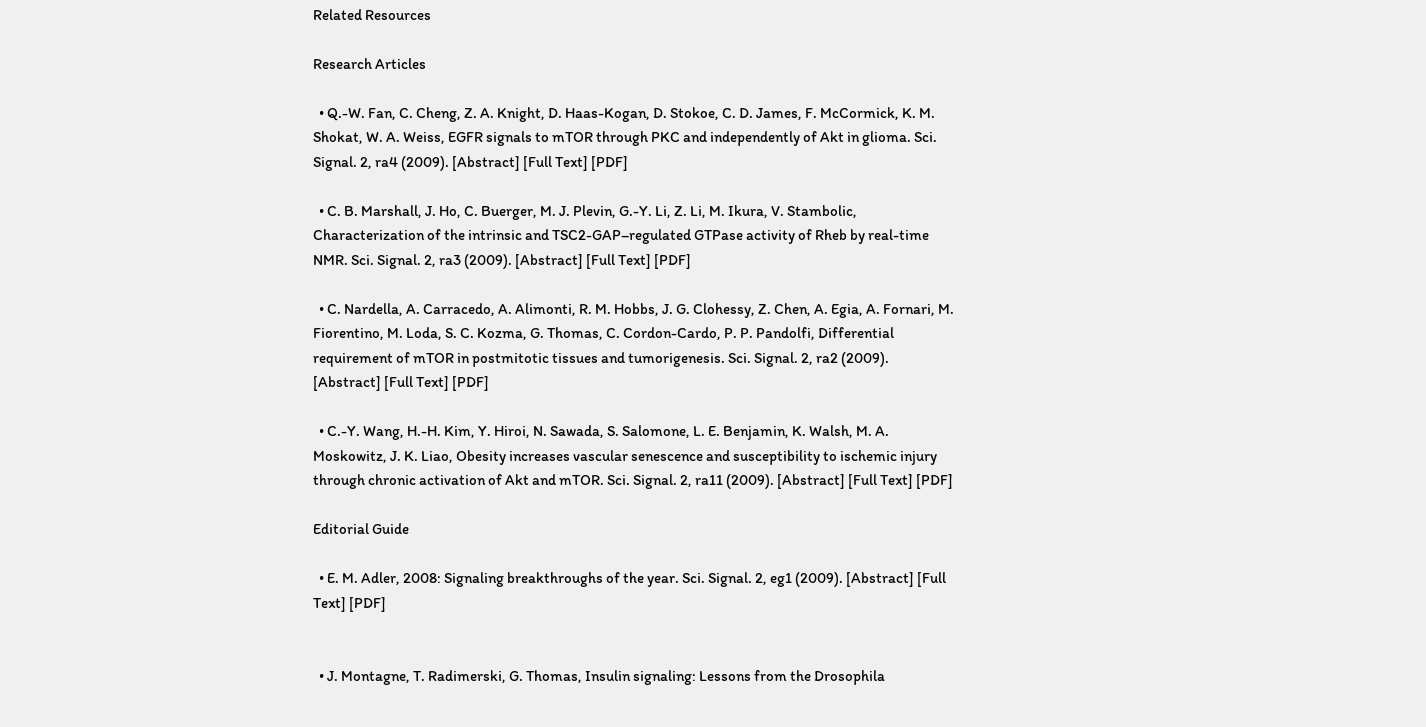Related Resources

Research Articles

  • Q.-W. Fan, C. Cheng, Z. A. Knight, D. Haas-Kogan, D. Stokoe, C. D. James, F. McCormick, K. M. Shokat, W. A. Weiss, EGFR signals to mTOR through PKC and independently of Akt in glioma. Sci. Signal. 2, ra4 (2009). [Abstract] [Full Text] [PDF]

  • C. B. Marshall, J. Ho, C. Buerger, M. J. Plevin, G.-Y. Li, Z. Li, M. Ikura, V. Stambolic, Characterization of the intrinsic and TSC2-GAP–regulated GTPase activity of Rheb by real-time NMR. Sci. Signal. 2, ra3 (2009). [Abstract] [Full Text] [PDF]

  • C. Nardella, A. Carracedo, A. Alimonti, R. M. Hobbs, J. G. Clohessy, Z. Chen, A. Egia, A. Fornari, M. Fiorentino, M. Loda, S. C. Kozma, G. Thomas, C. Cordon-Cardo, P. P. Pandolfi, Differential requirement of mTOR in postmitotic tissues and tumorigenesis. Sci. Signal. 2, ra2 (2009). [Abstract] [Full Text] [PDF]

  • C.-Y. Wang, H.-H. Kim, Y. Hiroi, N. Sawada, S. Salomone, L. E. Benjamin, K. Walsh, M. A. Moskowitz, J. K. Liao, Obesity increases vascular senescence and susceptibility to ischemic injury through chronic activation of Akt and mTOR. Sci. Signal. 2, ra11 (2009). [Abstract] [Full Text] [PDF]

Editorial Guide

  • E. M. Adler, 2008: Signaling breakthroughs of the year. Sci. Signal. 2, eg1 (2009). [Abstract] [Full Text] [PDF]


  • J. Montagne, T. Radimerski, G. Thomas, Insulin signaling: Lessons from the Drosophila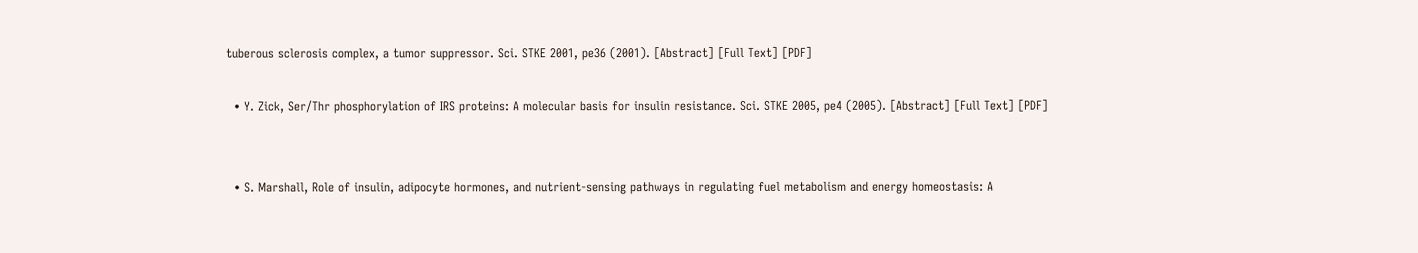tuberous sclerosis complex, a tumor suppressor. Sci. STKE 2001, pe36 (2001). [Abstract] [Full Text] [PDF]

  • Y. Zick, Ser/Thr phosphorylation of IRS proteins: A molecular basis for insulin resistance. Sci. STKE 2005, pe4 (2005). [Abstract] [Full Text] [PDF]


  • S. Marshall, Role of insulin, adipocyte hormones, and nutrient-sensing pathways in regulating fuel metabolism and energy homeostasis: A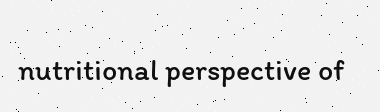nutritional perspective of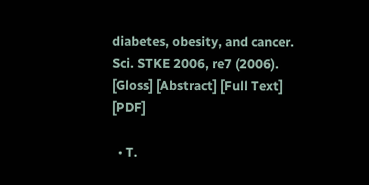diabetes, obesity, and cancer. Sci. STKE 2006, re7 (2006). [Gloss] [Abstract] [Full Text] [PDF]

  • T.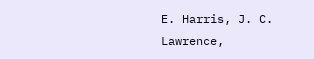E. Harris, J. C. Lawrence,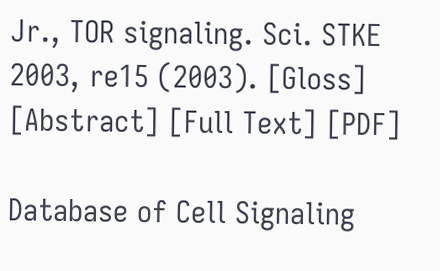Jr., TOR signaling. Sci. STKE 2003, re15 (2003). [Gloss] [Abstract] [Full Text] [PDF]

Database of Cell Signaling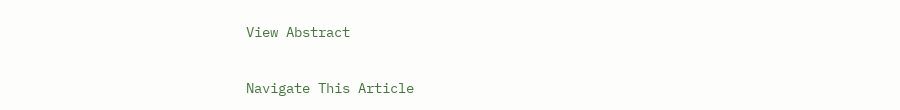View Abstract

Navigate This Article